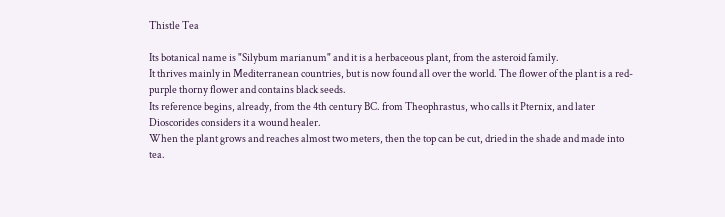Thistle Tea

Its botanical name is "Silybum marianum" and it is a herbaceous plant, from the asteroid family.
It thrives mainly in Mediterranean countries, but is now found all over the world. The flower of the plant is a red-purple thorny flower and contains black seeds.
Its reference begins, already, from the 4th century BC. from Theophrastus, who calls it Pternix, and later Dioscorides considers it a wound healer.
When the plant grows and reaches almost two meters, then the top can be cut, dried in the shade and made into tea.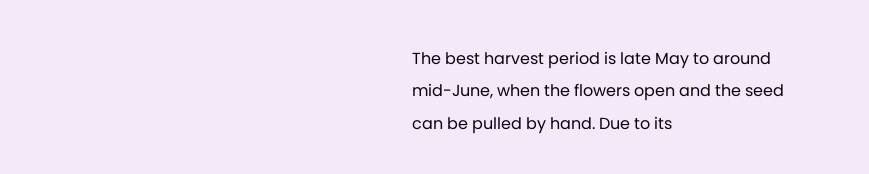The best harvest period is late May to around mid-June, when the flowers open and the seed can be pulled by hand. Due to its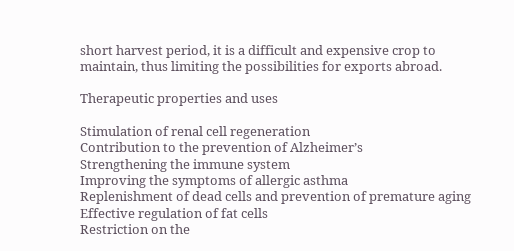short harvest period, it is a difficult and expensive crop to maintain, thus limiting the possibilities for exports abroad.

Therapeutic properties and uses

Stimulation of renal cell regeneration
Contribution to the prevention of Alzheimer’s
Strengthening the immune system
Improving the symptoms of allergic asthma
Replenishment of dead cells and prevention of premature aging
Effective regulation of fat cells
Restriction on the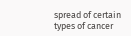spread of certain types of cancer